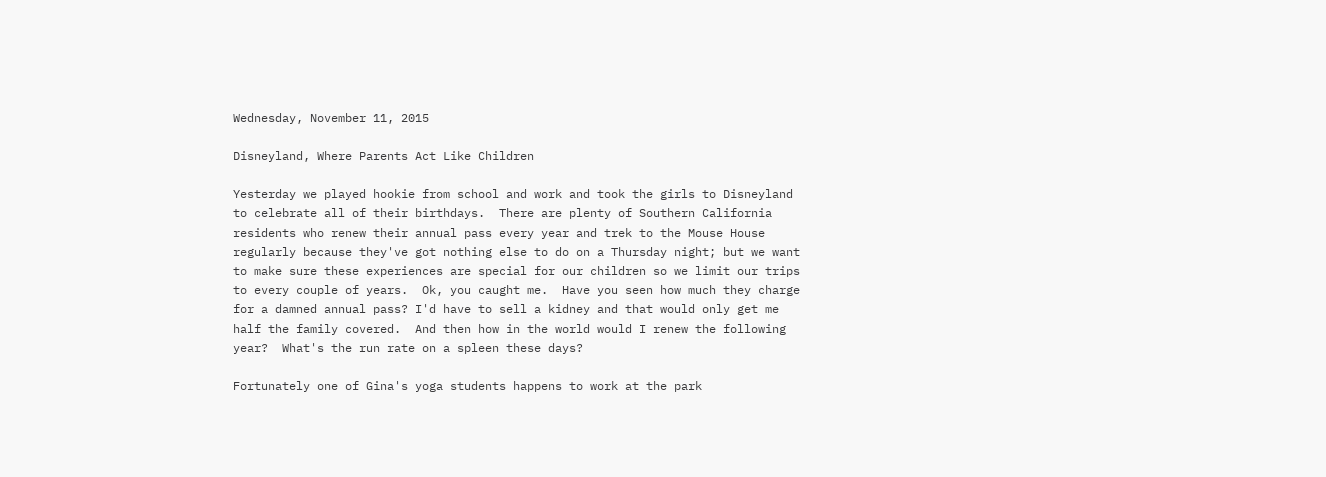Wednesday, November 11, 2015

Disneyland, Where Parents Act Like Children

Yesterday we played hookie from school and work and took the girls to Disneyland to celebrate all of their birthdays.  There are plenty of Southern California residents who renew their annual pass every year and trek to the Mouse House regularly because they've got nothing else to do on a Thursday night; but we want to make sure these experiences are special for our children so we limit our trips to every couple of years.  Ok, you caught me.  Have you seen how much they charge for a damned annual pass? I'd have to sell a kidney and that would only get me half the family covered.  And then how in the world would I renew the following year?  What's the run rate on a spleen these days?

Fortunately one of Gina's yoga students happens to work at the park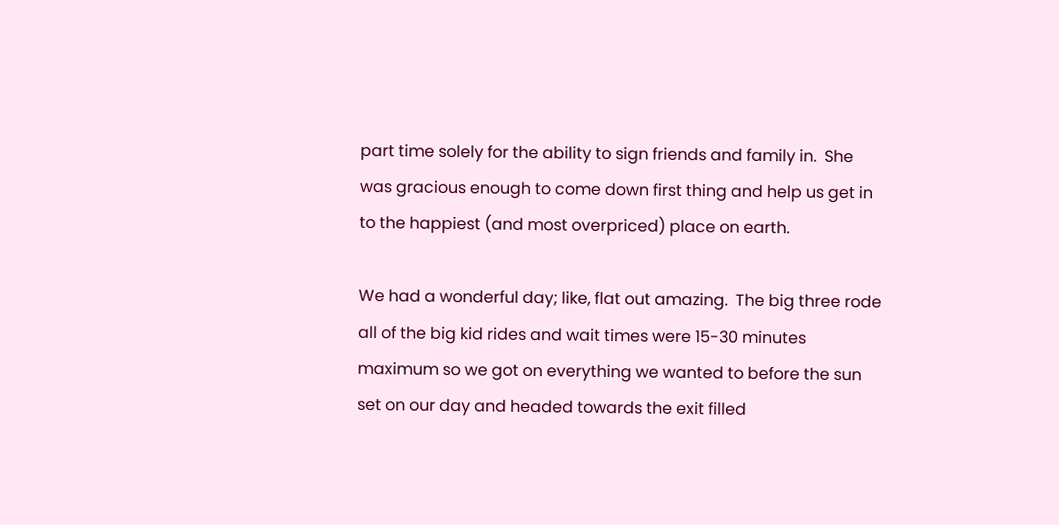part time solely for the ability to sign friends and family in.  She was gracious enough to come down first thing and help us get in to the happiest (and most overpriced) place on earth.

We had a wonderful day; like, flat out amazing.  The big three rode all of the big kid rides and wait times were 15-30 minutes maximum so we got on everything we wanted to before the sun set on our day and headed towards the exit filled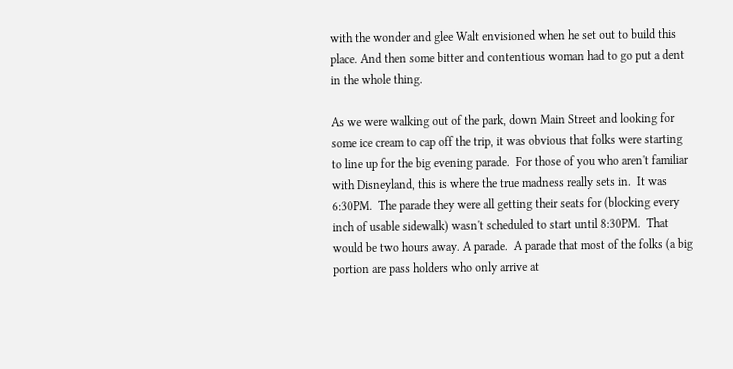with the wonder and glee Walt envisioned when he set out to build this place. And then some bitter and contentious woman had to go put a dent in the whole thing.

As we were walking out of the park, down Main Street and looking for some ice cream to cap off the trip, it was obvious that folks were starting to line up for the big evening parade.  For those of you who aren't familiar with Disneyland, this is where the true madness really sets in.  It was 6:30PM.  The parade they were all getting their seats for (blocking every inch of usable sidewalk) wasn't scheduled to start until 8:30PM.  That would be two hours away. A parade.  A parade that most of the folks (a big portion are pass holders who only arrive at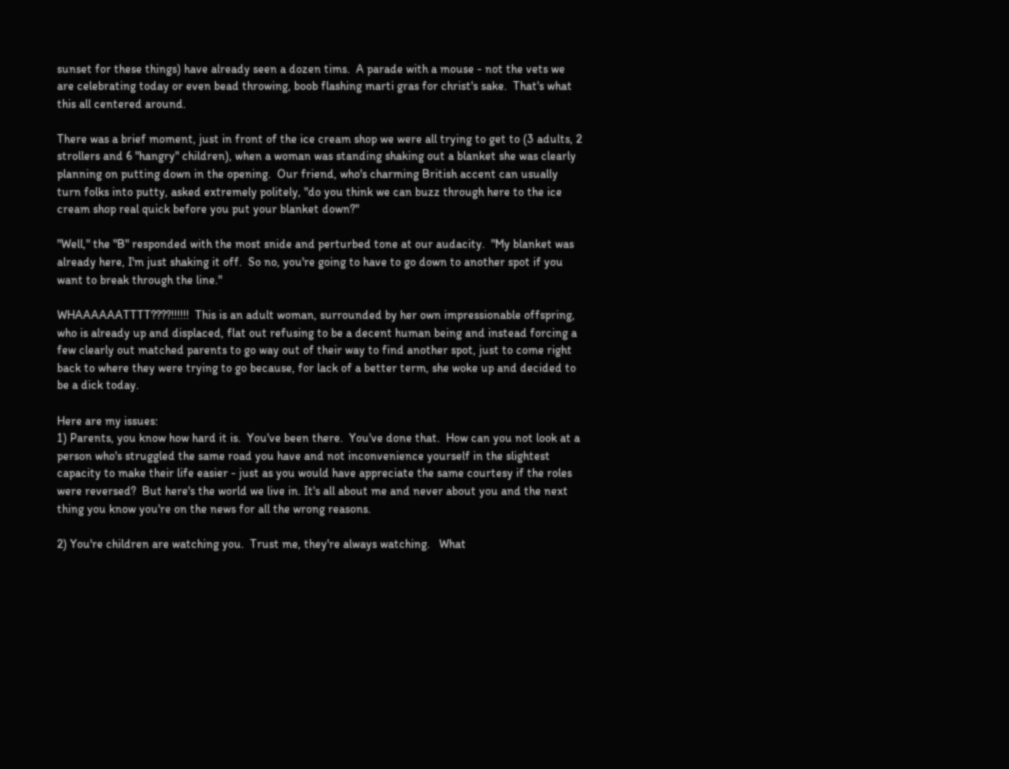sunset for these things) have already seen a dozen tims.  A parade with a mouse - not the vets we are celebrating today or even bead throwing, boob flashing marti gras for christ's sake.  That's what this all centered around.

There was a brief moment, just in front of the ice cream shop we were all trying to get to (3 adults, 2 strollers and 6 "hangry" children), when a woman was standing shaking out a blanket she was clearly planning on putting down in the opening.  Our friend, who's charming British accent can usually turn folks into putty, asked extremely politely, "do you think we can buzz through here to the ice cream shop real quick before you put your blanket down?"

"Well," the "B" responded with the most snide and perturbed tone at our audacity.  "My blanket was already here, I'm just shaking it off.  So no, you're going to have to go down to another spot if you want to break through the line."

WHAAAAAATTTT????!!!!!!  This is an adult woman, surrounded by her own impressionable offspring, who is already up and displaced, flat out refusing to be a decent human being and instead forcing a few clearly out matched parents to go way out of their way to find another spot, just to come right back to where they were trying to go because, for lack of a better term, she woke up and decided to be a dick today.

Here are my issues:
1) Parents, you know how hard it is.  You've been there.  You've done that.  How can you not look at a person who's struggled the same road you have and not inconvenience yourself in the slightest capacity to make their life easier - just as you would have appreciate the same courtesy if the roles were reversed?  But here's the world we live in. It's all about me and never about you and the next thing you know you're on the news for all the wrong reasons.

2) You're children are watching you.  Trust me, they're always watching.   What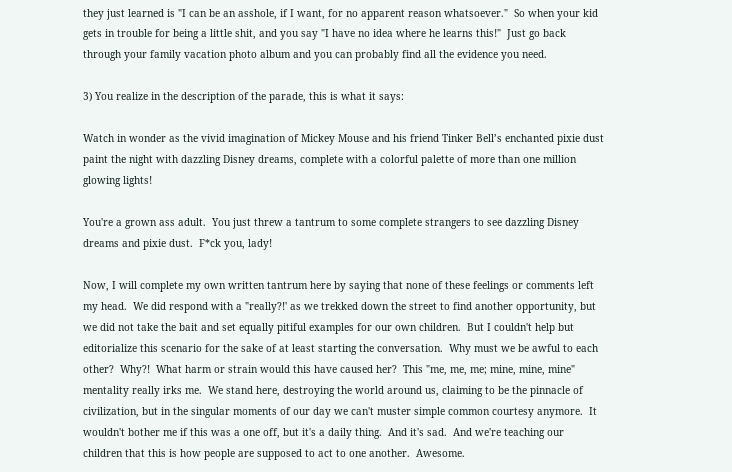they just learned is "I can be an asshole, if I want, for no apparent reason whatsoever."  So when your kid gets in trouble for being a little shit, and you say "I have no idea where he learns this!"  Just go back through your family vacation photo album and you can probably find all the evidence you need.

3) You realize in the description of the parade, this is what it says:

Watch in wonder as the vivid imagination of Mickey Mouse and his friend Tinker Bell’s enchanted pixie dust paint the night with dazzling Disney dreams, complete with a colorful palette of more than one million glowing lights!

You're a grown ass adult.  You just threw a tantrum to some complete strangers to see dazzling Disney dreams and pixie dust.  F*ck you, lady!

Now, I will complete my own written tantrum here by saying that none of these feelings or comments left my head.  We did respond with a "really?!' as we trekked down the street to find another opportunity, but we did not take the bait and set equally pitiful examples for our own children.  But I couldn't help but editorialize this scenario for the sake of at least starting the conversation.  Why must we be awful to each other?  Why?!  What harm or strain would this have caused her?  This "me, me, me; mine, mine, mine" mentality really irks me.  We stand here, destroying the world around us, claiming to be the pinnacle of civilization, but in the singular moments of our day we can't muster simple common courtesy anymore.  It wouldn't bother me if this was a one off, but it's a daily thing.  And it's sad.  And we're teaching our children that this is how people are supposed to act to one another.  Awesome.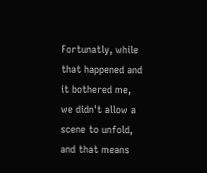Fortunatly, while that happened and it bothered me, we didn't allow a scene to unfold, and that means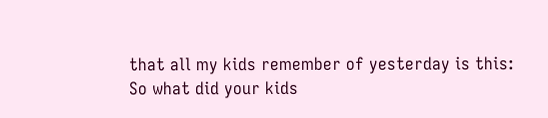that all my kids remember of yesterday is this:
So what did your kids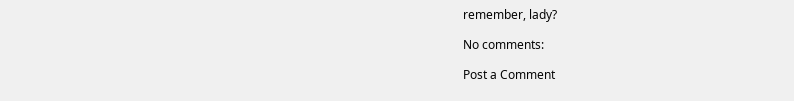remember, lady?

No comments:

Post a Comment